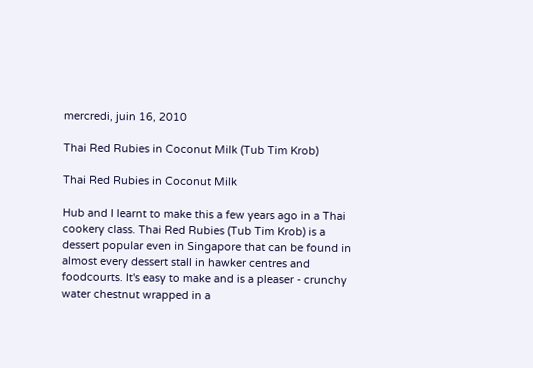mercredi, juin 16, 2010

Thai Red Rubies in Coconut Milk (Tub Tim Krob)

Thai Red Rubies in Coconut Milk

Hub and I learnt to make this a few years ago in a Thai cookery class. Thai Red Rubies (Tub Tim Krob) is a dessert popular even in Singapore that can be found in almost every dessert stall in hawker centres and foodcourts. It's easy to make and is a pleaser - crunchy water chestnut wrapped in a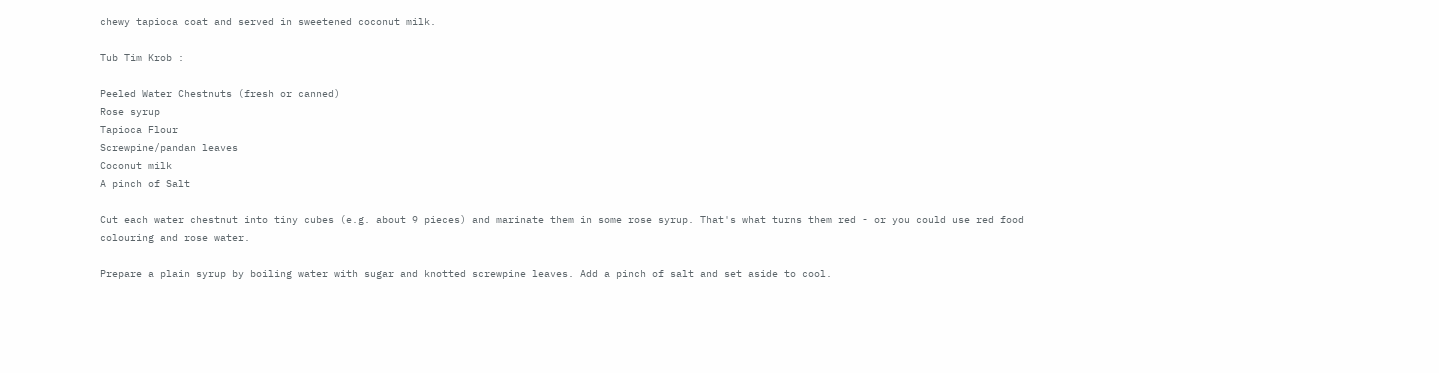chewy tapioca coat and served in sweetened coconut milk.

Tub Tim Krob :

Peeled Water Chestnuts (fresh or canned)
Rose syrup
Tapioca Flour
Screwpine/pandan leaves
Coconut milk
A pinch of Salt

Cut each water chestnut into tiny cubes (e.g. about 9 pieces) and marinate them in some rose syrup. That's what turns them red - or you could use red food colouring and rose water.

Prepare a plain syrup by boiling water with sugar and knotted screwpine leaves. Add a pinch of salt and set aside to cool.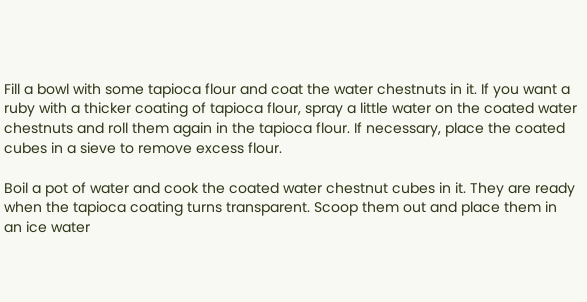Fill a bowl with some tapioca flour and coat the water chestnuts in it. If you want a ruby with a thicker coating of tapioca flour, spray a little water on the coated water chestnuts and roll them again in the tapioca flour. If necessary, place the coated cubes in a sieve to remove excess flour.

Boil a pot of water and cook the coated water chestnut cubes in it. They are ready when the tapioca coating turns transparent. Scoop them out and place them in an ice water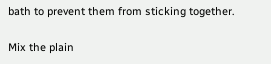bath to prevent them from sticking together.

Mix the plain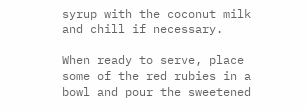syrup with the coconut milk and chill if necessary.

When ready to serve, place some of the red rubies in a bowl and pour the sweetened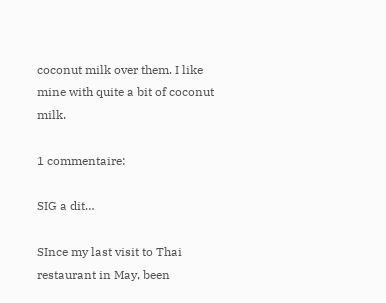coconut milk over them. I like mine with quite a bit of coconut milk.

1 commentaire:

SIG a dit…

SInce my last visit to Thai restaurant in May, been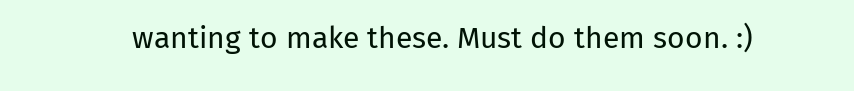wanting to make these. Must do them soon. :)